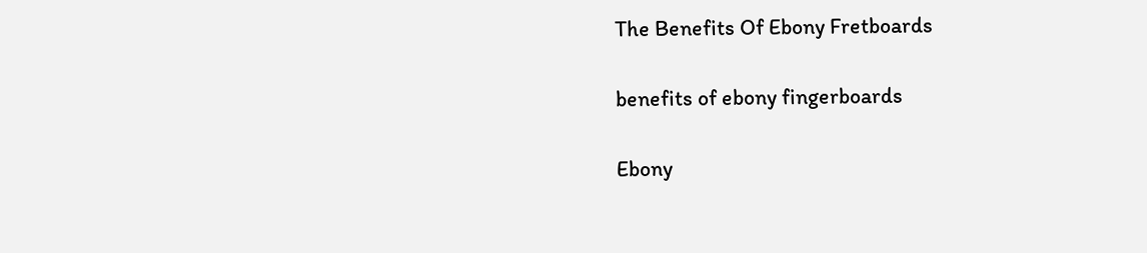The Benefits Of Ebony Fretboards

benefits of ebony fingerboards

Ebony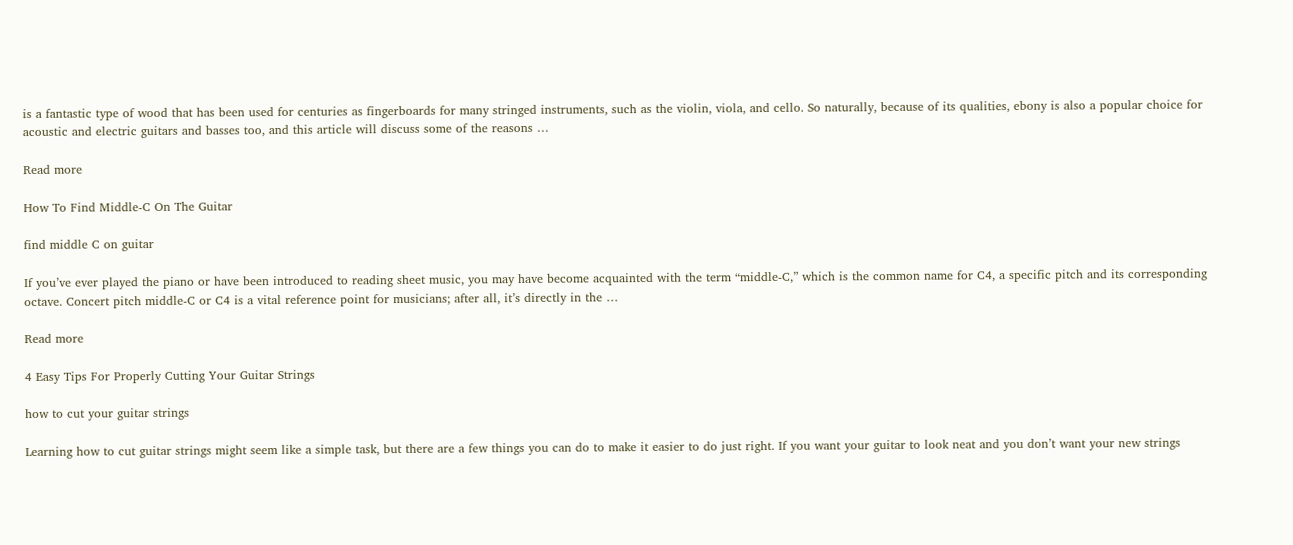is a fantastic type of wood that has been used for centuries as fingerboards for many stringed instruments, such as the violin, viola, and cello. So naturally, because of its qualities, ebony is also a popular choice for acoustic and electric guitars and basses too, and this article will discuss some of the reasons …

Read more

How To Find Middle-C On The Guitar

find middle C on guitar

If you’ve ever played the piano or have been introduced to reading sheet music, you may have become acquainted with the term “middle-C,” which is the common name for C4, a specific pitch and its corresponding octave. Concert pitch middle-C or C4 is a vital reference point for musicians; after all, it’s directly in the …

Read more

4 Easy Tips For Properly Cutting Your Guitar Strings

how to cut your guitar strings

Learning how to cut guitar strings might seem like a simple task, but there are a few things you can do to make it easier to do just right. If you want your guitar to look neat and you don’t want your new strings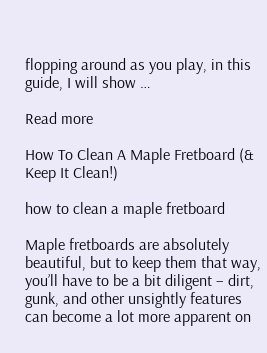flopping around as you play, in this guide, I will show …

Read more

How To Clean A Maple Fretboard (& Keep It Clean!)

how to clean a maple fretboard

Maple fretboards are absolutely beautiful, but to keep them that way, you’ll have to be a bit diligent – dirt, gunk, and other unsightly features can become a lot more apparent on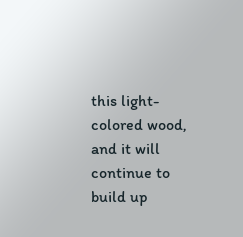this light-colored wood, and it will continue to build up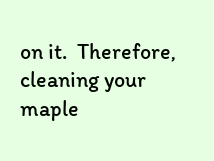on it.  Therefore, cleaning your maple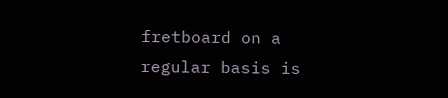fretboard on a regular basis is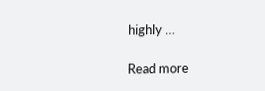highly …

Read more